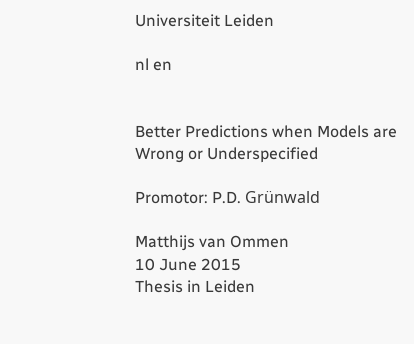Universiteit Leiden

nl en


Better Predictions when Models are Wrong or Underspecified

Promotor: P.D. Grünwald

Matthijs van Ommen
10 June 2015
Thesis in Leiden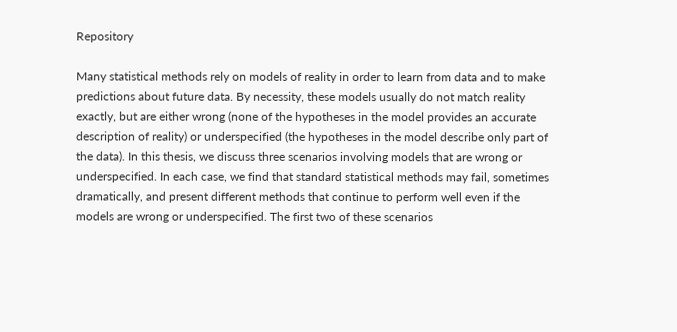Repository

Many statistical methods rely on models of reality in order to learn from data and to make predictions about future data. By necessity, these models usually do not match reality exactly, but are either wrong (none of the hypotheses in the model provides an accurate description of reality) or underspecified (the hypotheses in the model describe only part of the data). In this thesis, we discuss three scenarios involving models that are wrong or underspecified. In each case, we find that standard statistical methods may fail, sometimes dramatically, and present different methods that continue to perform well even if the models are wrong or underspecified. The first two of these scenarios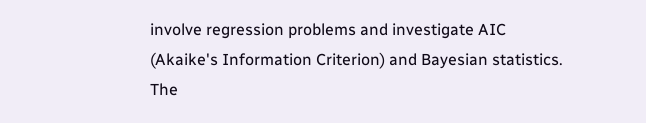involve regression problems and investigate AIC (Akaike's Information Criterion) and Bayesian statistics. The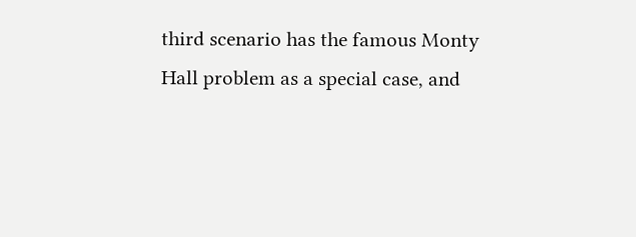third scenario has the famous Monty Hall problem as a special case, and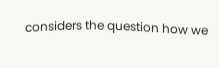considers the question how we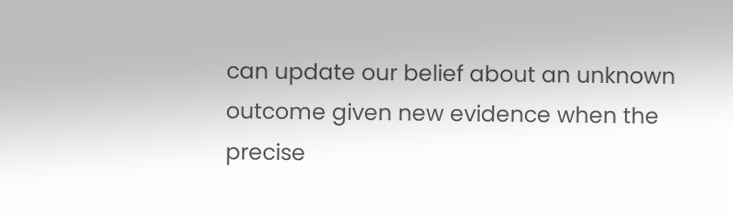can update our belief about an unknown outcome given new evidence when the precise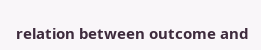relation between outcome and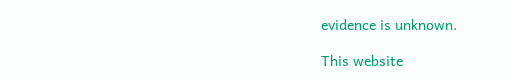evidence is unknown.

This website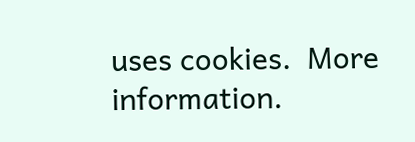uses cookies.  More information.